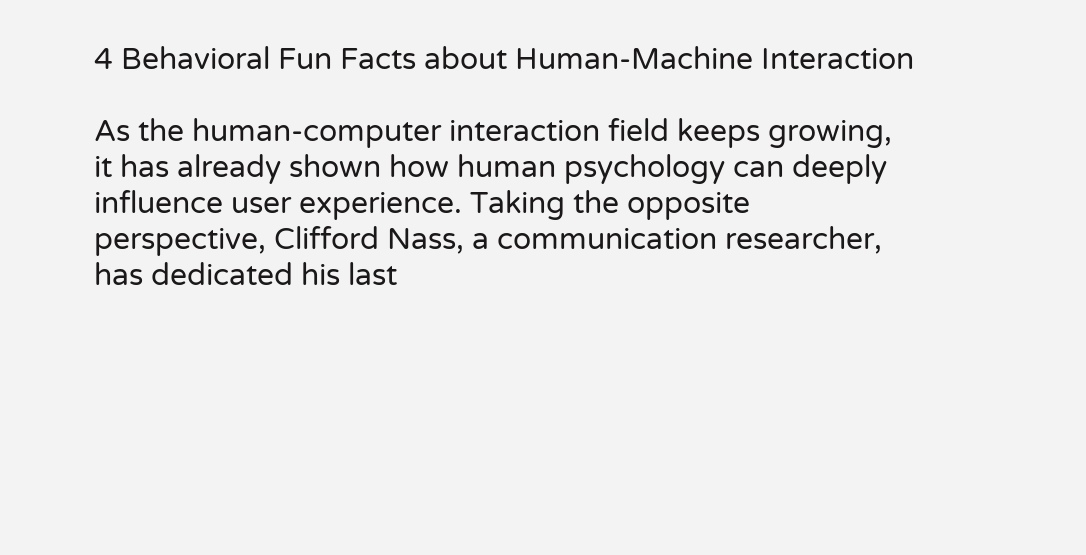4 Behavioral Fun Facts about Human-Machine Interaction

As the human-computer interaction field keeps growing, it has already shown how human psychology can deeply influence user experience. Taking the opposite perspective, Clifford Nass, a communication researcher, has dedicated his last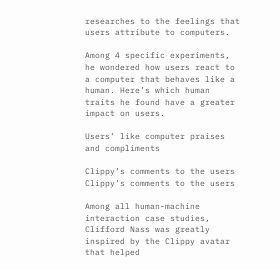researches to the feelings that users attribute to computers.

Among 4 specific experiments, he wondered how users react to a computer that behaves like a human. Here’s which human traits he found have a greater impact on users.

Users’ like computer praises and compliments

Clippy’s comments to the users
Clippy’s comments to the users

Among all human-machine interaction case studies, Clifford Nass was greatly inspired by the Clippy avatar that helped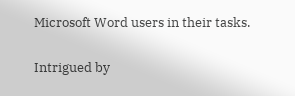Microsoft Word users in their tasks.

Intrigued by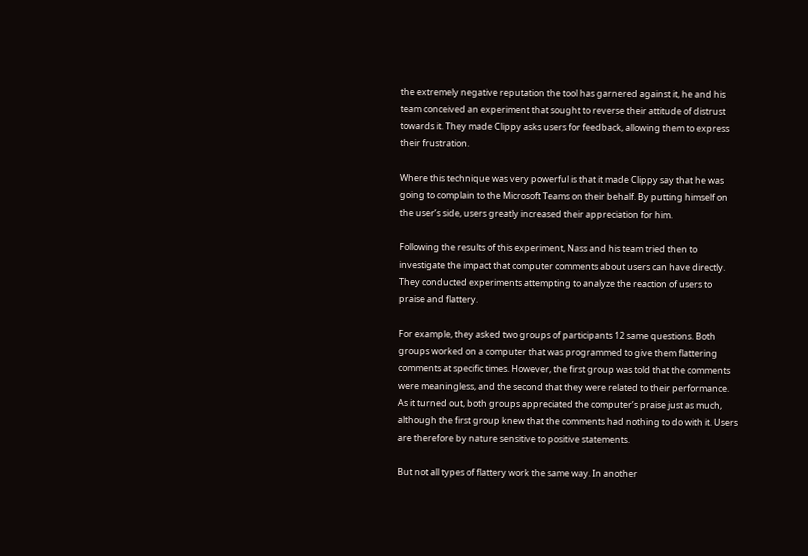the extremely negative reputation the tool has garnered against it, he and his team conceived an experiment that sought to reverse their attitude of distrust towards it. They made Clippy asks users for feedback, allowing them to express their frustration.

Where this technique was very powerful is that it made Clippy say that he was going to complain to the Microsoft Teams on their behalf. By putting himself on the user’s side, users greatly increased their appreciation for him.

Following the results of this experiment, Nass and his team tried then to investigate the impact that computer comments about users can have directly. They conducted experiments attempting to analyze the reaction of users to praise and flattery.

For example, they asked two groups of participants 12 same questions. Both groups worked on a computer that was programmed to give them flattering comments at specific times. However, the first group was told that the comments were meaningless, and the second that they were related to their performance. As it turned out, both groups appreciated the computer’s praise just as much, although the first group knew that the comments had nothing to do with it. Users are therefore by nature sensitive to positive statements.

But not all types of flattery work the same way. In another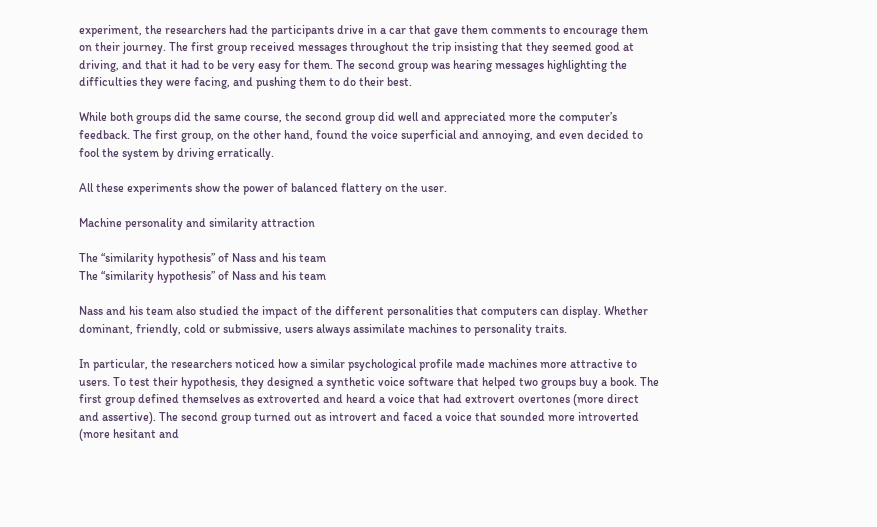experiment, the researchers had the participants drive in a car that gave them comments to encourage them on their journey. The first group received messages throughout the trip insisting that they seemed good at driving, and that it had to be very easy for them. The second group was hearing messages highlighting the difficulties they were facing, and pushing them to do their best.

While both groups did the same course, the second group did well and appreciated more the computer’s feedback. The first group, on the other hand, found the voice superficial and annoying, and even decided to fool the system by driving erratically.

All these experiments show the power of balanced flattery on the user.

Machine personality and similarity attraction

The “similarity hypothesis” of Nass and his team
The “similarity hypothesis” of Nass and his team

Nass and his team also studied the impact of the different personalities that computers can display. Whether dominant, friendly, cold or submissive, users always assimilate machines to personality traits.

In particular, the researchers noticed how a similar psychological profile made machines more attractive to users. To test their hypothesis, they designed a synthetic voice software that helped two groups buy a book. The first group defined themselves as extroverted and heard a voice that had extrovert overtones (more direct and assertive). The second group turned out as introvert and faced a voice that sounded more introverted (more hesitant and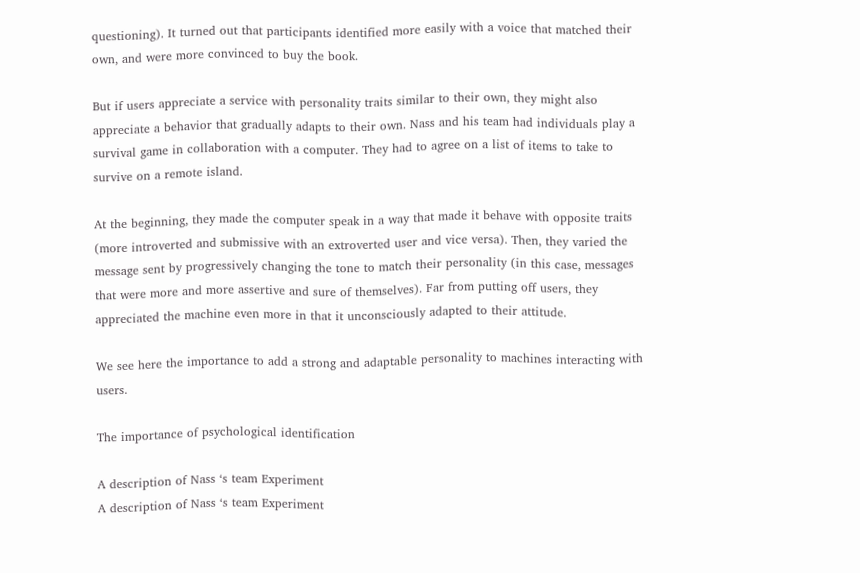questioning). It turned out that participants identified more easily with a voice that matched their own, and were more convinced to buy the book.

But if users appreciate a service with personality traits similar to their own, they might also appreciate a behavior that gradually adapts to their own. Nass and his team had individuals play a survival game in collaboration with a computer. They had to agree on a list of items to take to survive on a remote island.

At the beginning, they made the computer speak in a way that made it behave with opposite traits (more introverted and submissive with an extroverted user and vice versa). Then, they varied the message sent by progressively changing the tone to match their personality (in this case, messages that were more and more assertive and sure of themselves). Far from putting off users, they appreciated the machine even more in that it unconsciously adapted to their attitude.

We see here the importance to add a strong and adaptable personality to machines interacting with users.

The importance of psychological identification

A description of Nass ‘s team Experiment
A description of Nass ‘s team Experiment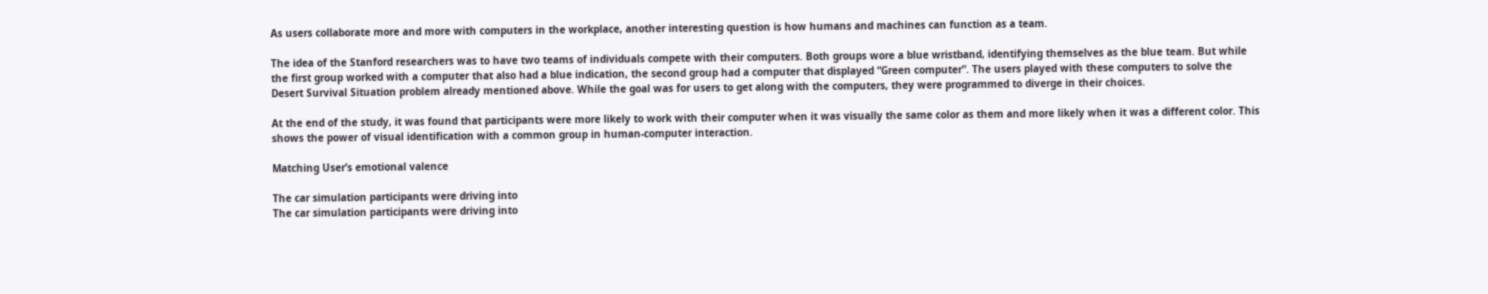As users collaborate more and more with computers in the workplace, another interesting question is how humans and machines can function as a team.

The idea of the Stanford researchers was to have two teams of individuals compete with their computers. Both groups wore a blue wristband, identifying themselves as the blue team. But while the first group worked with a computer that also had a blue indication, the second group had a computer that displayed “Green computer”. The users played with these computers to solve the Desert Survival Situation problem already mentioned above. While the goal was for users to get along with the computers, they were programmed to diverge in their choices.

At the end of the study, it was found that participants were more likely to work with their computer when it was visually the same color as them and more likely when it was a different color. This shows the power of visual identification with a common group in human-computer interaction.

Matching User’s emotional valence

The car simulation participants were driving into
The car simulation participants were driving into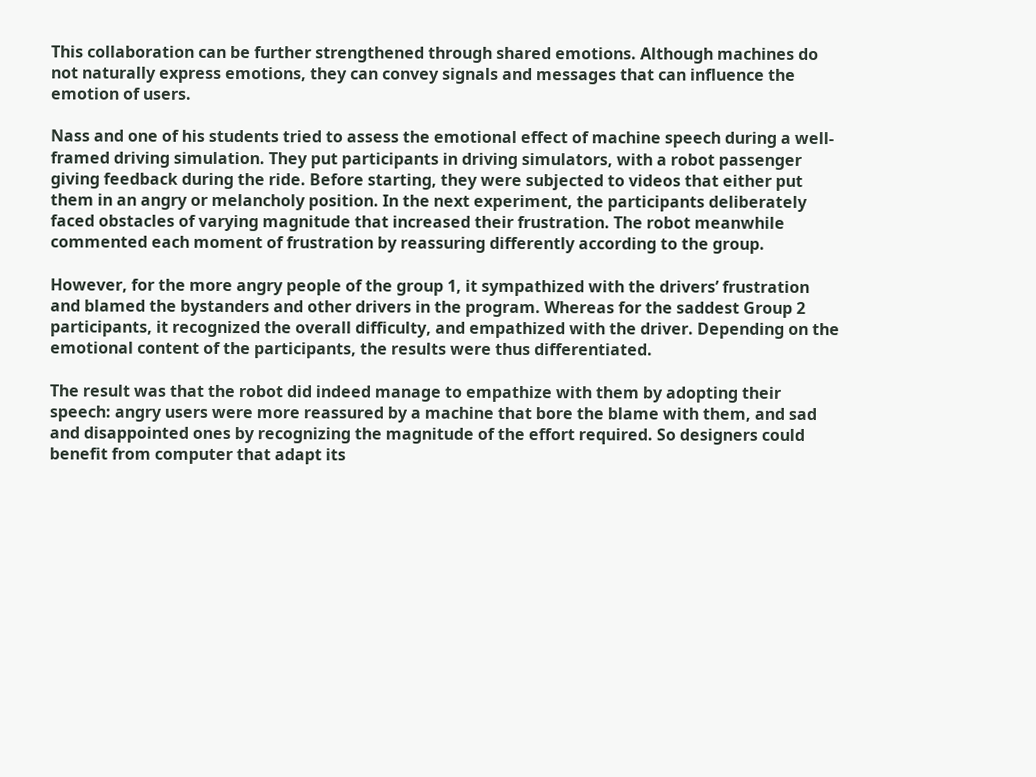This collaboration can be further strengthened through shared emotions. Although machines do not naturally express emotions, they can convey signals and messages that can influence the emotion of users.

Nass and one of his students tried to assess the emotional effect of machine speech during a well-framed driving simulation. They put participants in driving simulators, with a robot passenger giving feedback during the ride. Before starting, they were subjected to videos that either put them in an angry or melancholy position. In the next experiment, the participants deliberately faced obstacles of varying magnitude that increased their frustration. The robot meanwhile commented each moment of frustration by reassuring differently according to the group.

However, for the more angry people of the group 1, it sympathized with the drivers’ frustration and blamed the bystanders and other drivers in the program. Whereas for the saddest Group 2 participants, it recognized the overall difficulty, and empathized with the driver. Depending on the emotional content of the participants, the results were thus differentiated.

The result was that the robot did indeed manage to empathize with them by adopting their speech: angry users were more reassured by a machine that bore the blame with them, and sad and disappointed ones by recognizing the magnitude of the effort required. So designers could benefit from computer that adapt its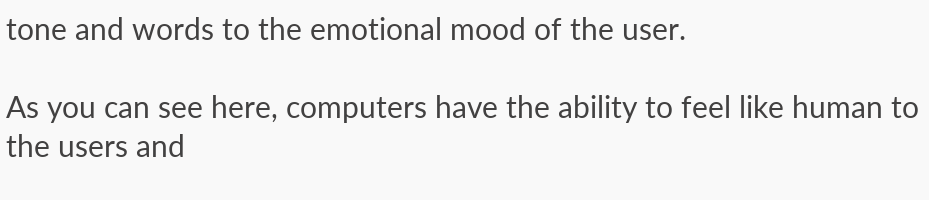tone and words to the emotional mood of the user.

As you can see here, computers have the ability to feel like human to the users and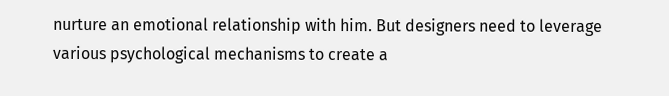nurture an emotional relationship with him. But designers need to leverage various psychological mechanisms to create a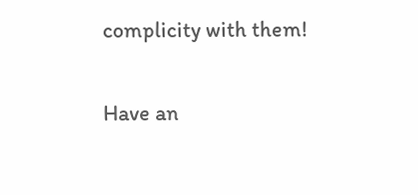complicity with them!

Have an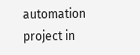automation project in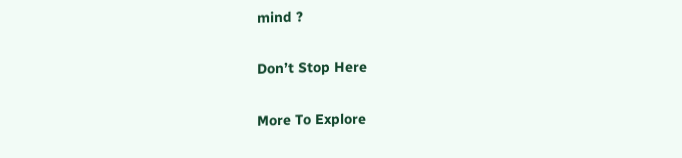mind ?

Don’t Stop Here

More To Explore